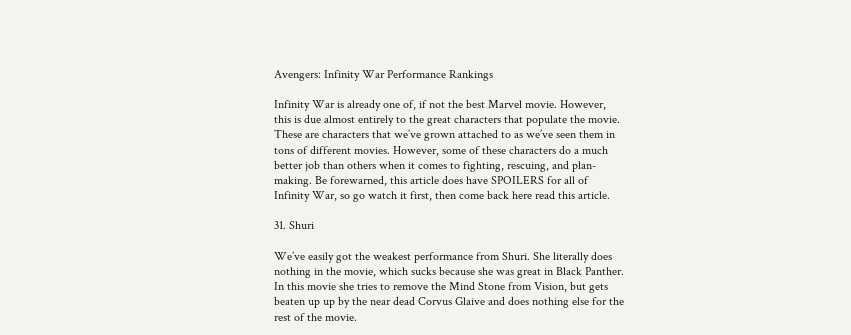Avengers: Infinity War Performance Rankings

Infinity War is already one of, if not the best Marvel movie. However, this is due almost entirely to the great characters that populate the movie. These are characters that we’ve grown attached to as we’ve seen them in tons of different movies. However, some of these characters do a much better job than others when it comes to fighting, rescuing, and plan-making. Be forewarned, this article does have SPOILERS for all of Infinity War, so go watch it first, then come back here read this article.

31. Shuri

We’ve easily got the weakest performance from Shuri. She literally does nothing in the movie, which sucks because she was great in Black Panther. In this movie she tries to remove the Mind Stone from Vision, but gets beaten up up by the near dead Corvus Glaive and does nothing else for the rest of the movie.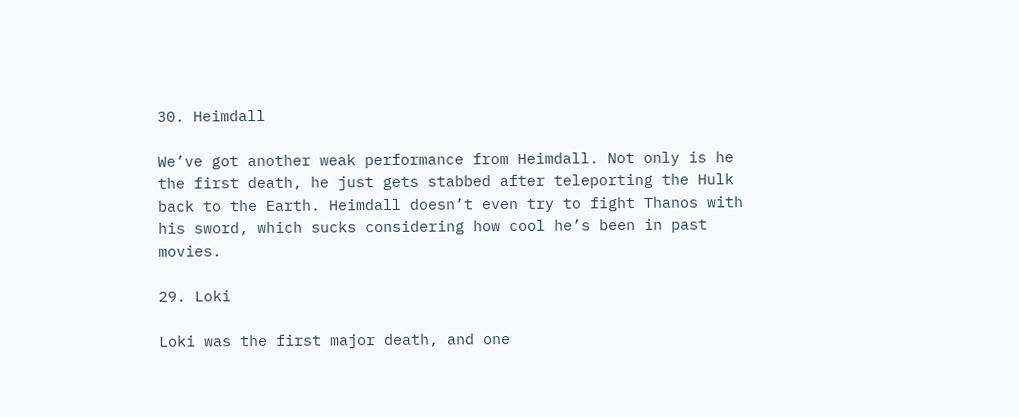30. Heimdall

We’ve got another weak performance from Heimdall. Not only is he the first death, he just gets stabbed after teleporting the Hulk back to the Earth. Heimdall doesn’t even try to fight Thanos with his sword, which sucks considering how cool he’s been in past movies.

29. Loki

Loki was the first major death, and one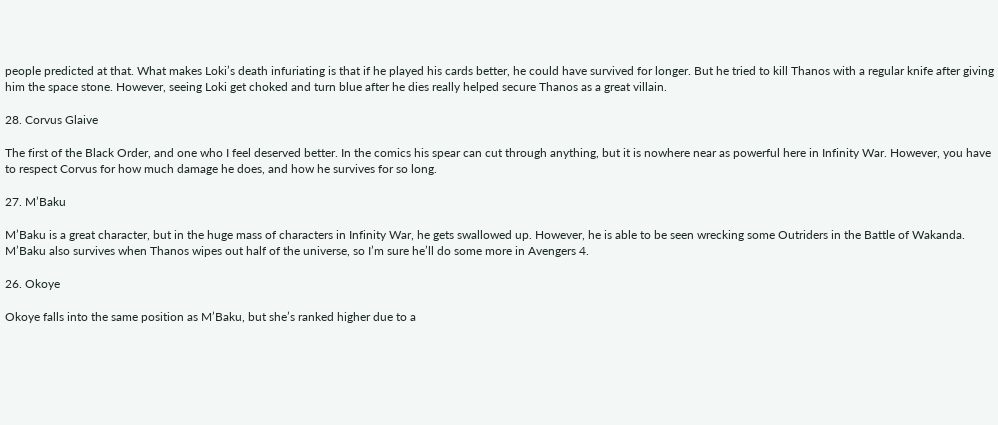people predicted at that. What makes Loki’s death infuriating is that if he played his cards better, he could have survived for longer. But he tried to kill Thanos with a regular knife after giving him the space stone. However, seeing Loki get choked and turn blue after he dies really helped secure Thanos as a great villain.

28. Corvus Glaive

The first of the Black Order, and one who I feel deserved better. In the comics his spear can cut through anything, but it is nowhere near as powerful here in Infinity War. However, you have to respect Corvus for how much damage he does, and how he survives for so long.

27. M’Baku

M’Baku is a great character, but in the huge mass of characters in Infinity War, he gets swallowed up. However, he is able to be seen wrecking some Outriders in the Battle of Wakanda. M’Baku also survives when Thanos wipes out half of the universe, so I’m sure he’ll do some more in Avengers 4.

26. Okoye

Okoye falls into the same position as M’Baku, but she’s ranked higher due to a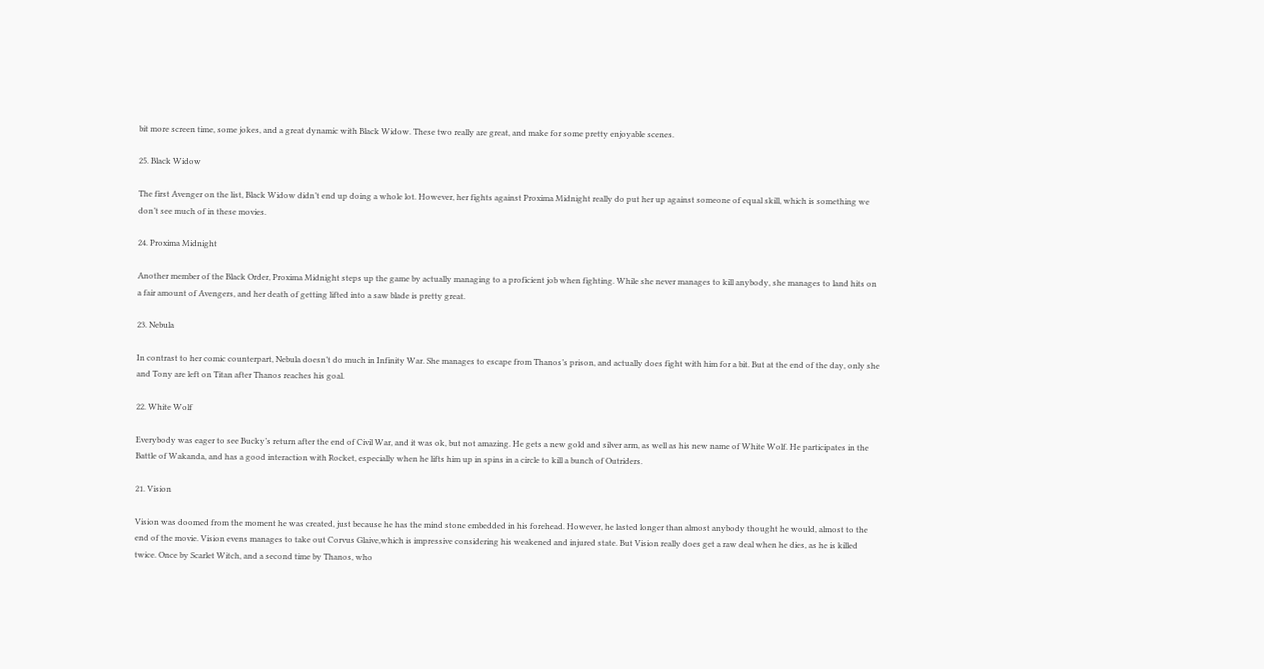bit more screen time, some jokes, and a great dynamic with Black Widow. These two really are great, and make for some pretty enjoyable scenes.

25. Black Widow

The first Avenger on the list, Black Widow didn’t end up doing a whole lot. However, her fights against Proxima Midnight really do put her up against someone of equal skill, which is something we don’t see much of in these movies.

24. Proxima Midnight

Another member of the Black Order, Proxima Midnight steps up the game by actually managing to a proficient job when fighting. While she never manages to kill anybody, she manages to land hits on a fair amount of Avengers, and her death of getting lifted into a saw blade is pretty great.

23. Nebula

In contrast to her comic counterpart, Nebula doesn’t do much in Infinity War. She manages to escape from Thanos’s prison, and actually does fight with him for a bit. But at the end of the day, only she and Tony are left on Titan after Thanos reaches his goal.

22. White Wolf

Everybody was eager to see Bucky’s return after the end of Civil War, and it was ok, but not amazing. He gets a new gold and silver arm, as well as his new name of White Wolf. He participates in the Battle of Wakanda, and has a good interaction with Rocket, especially when he lifts him up in spins in a circle to kill a bunch of Outriders.

21. Vision

Vision was doomed from the moment he was created, just because he has the mind stone embedded in his forehead. However, he lasted longer than almost anybody thought he would, almost to the end of the movie. Vision evens manages to take out Corvus Glaive,which is impressive considering his weakened and injured state. But Vision really does get a raw deal when he dies, as he is killed twice. Once by Scarlet Witch, and a second time by Thanos, who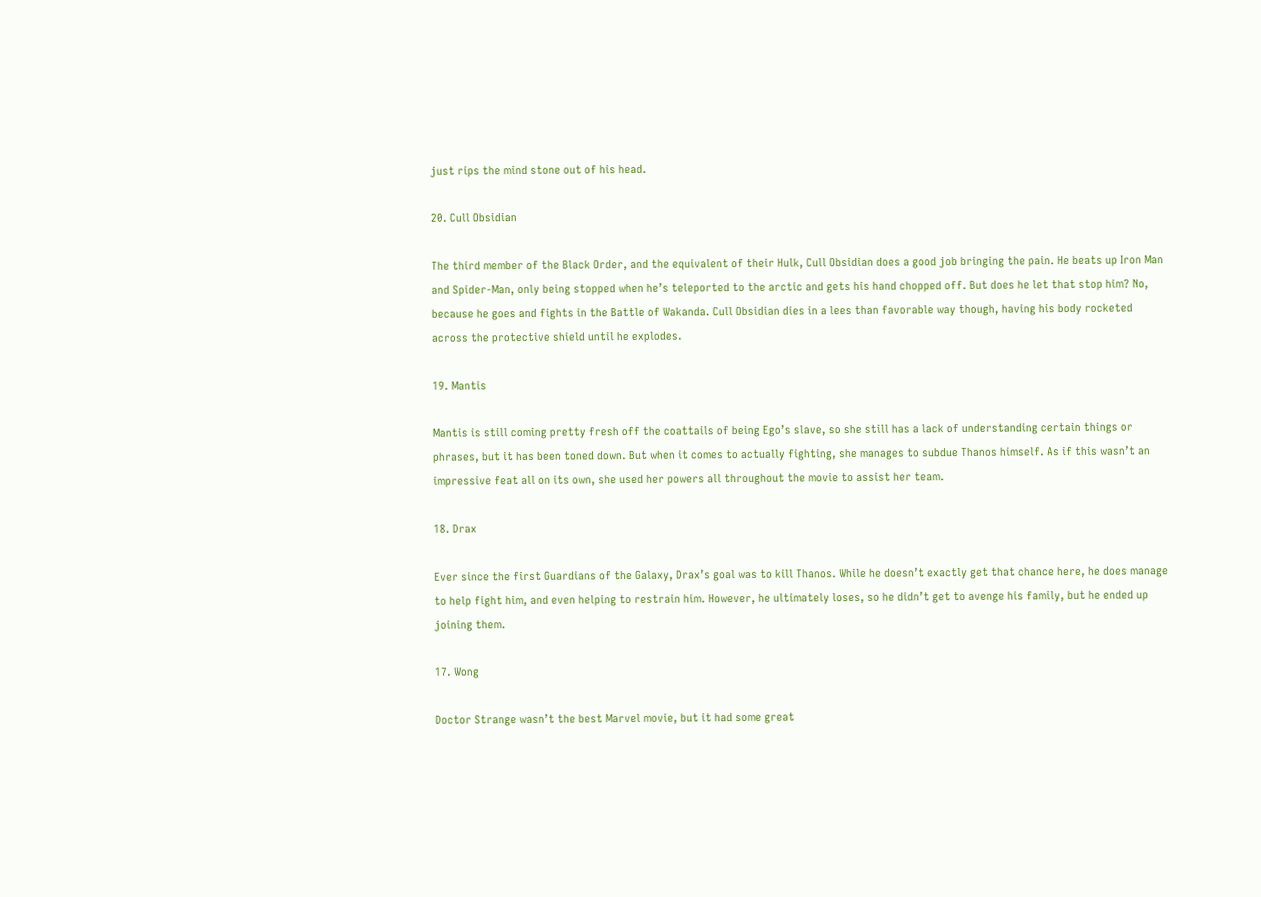just rips the mind stone out of his head.

20. Cull Obsidian

The third member of the Black Order, and the equivalent of their Hulk, Cull Obsidian does a good job bringing the pain. He beats up Iron Man and Spider-Man, only being stopped when he’s teleported to the arctic and gets his hand chopped off. But does he let that stop him? No, because he goes and fights in the Battle of Wakanda. Cull Obsidian dies in a lees than favorable way though, having his body rocketed across the protective shield until he explodes.

19. Mantis

Mantis is still coming pretty fresh off the coattails of being Ego’s slave, so she still has a lack of understanding certain things or phrases, but it has been toned down. But when it comes to actually fighting, she manages to subdue Thanos himself. As if this wasn’t an impressive feat all on its own, she used her powers all throughout the movie to assist her team.

18. Drax

Ever since the first Guardians of the Galaxy, Drax’s goal was to kill Thanos. While he doesn’t exactly get that chance here, he does manage to help fight him, and even helping to restrain him. However, he ultimately loses, so he didn’t get to avenge his family, but he ended up joining them.

17. Wong

Doctor Strange wasn’t the best Marvel movie, but it had some great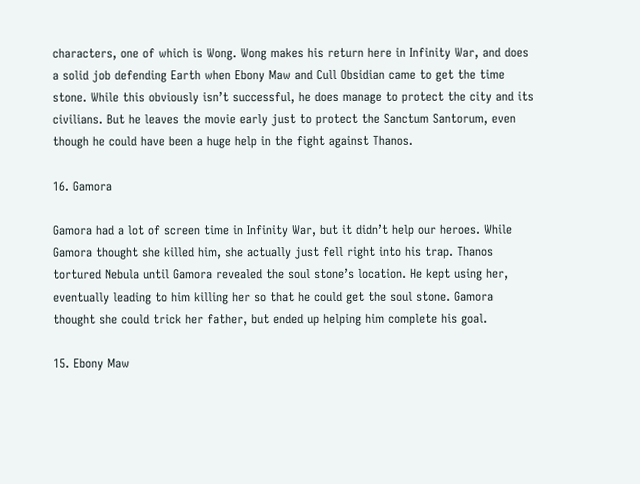characters, one of which is Wong. Wong makes his return here in Infinity War, and does a solid job defending Earth when Ebony Maw and Cull Obsidian came to get the time stone. While this obviously isn’t successful, he does manage to protect the city and its civilians. But he leaves the movie early just to protect the Sanctum Santorum, even though he could have been a huge help in the fight against Thanos.

16. Gamora

Gamora had a lot of screen time in Infinity War, but it didn’t help our heroes. While Gamora thought she killed him, she actually just fell right into his trap. Thanos tortured Nebula until Gamora revealed the soul stone’s location. He kept using her, eventually leading to him killing her so that he could get the soul stone. Gamora thought she could trick her father, but ended up helping him complete his goal.

15. Ebony Maw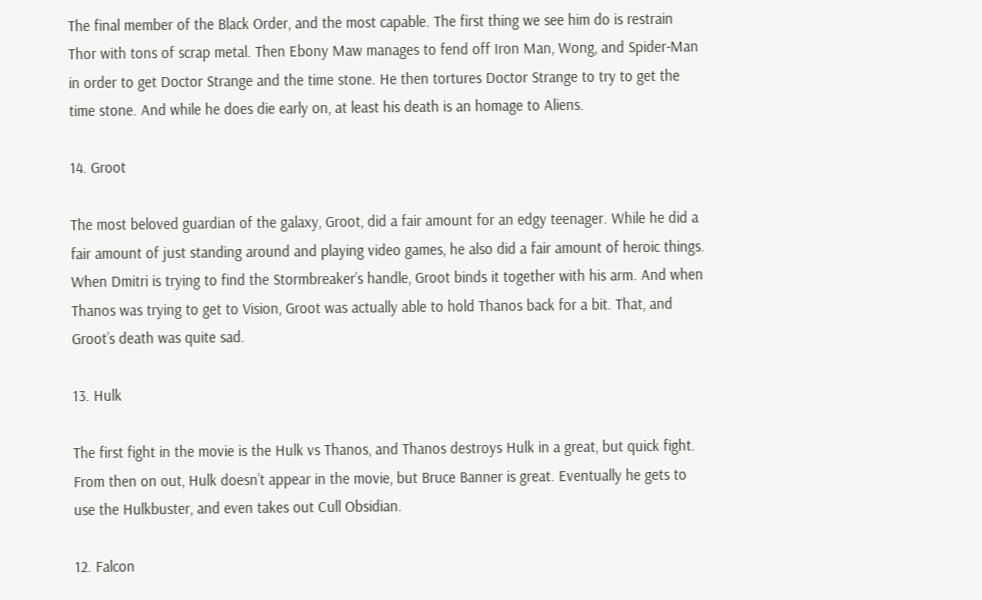The final member of the Black Order, and the most capable. The first thing we see him do is restrain Thor with tons of scrap metal. Then Ebony Maw manages to fend off Iron Man, Wong, and Spider-Man in order to get Doctor Strange and the time stone. He then tortures Doctor Strange to try to get the time stone. And while he does die early on, at least his death is an homage to Aliens.

14. Groot

The most beloved guardian of the galaxy, Groot, did a fair amount for an edgy teenager. While he did a fair amount of just standing around and playing video games, he also did a fair amount of heroic things. When Dmitri is trying to find the Stormbreaker’s handle, Groot binds it together with his arm. And when Thanos was trying to get to Vision, Groot was actually able to hold Thanos back for a bit. That, and Groot’s death was quite sad.

13. Hulk

The first fight in the movie is the Hulk vs Thanos, and Thanos destroys Hulk in a great, but quick fight. From then on out, Hulk doesn’t appear in the movie, but Bruce Banner is great. Eventually he gets to use the Hulkbuster, and even takes out Cull Obsidian.

12. Falcon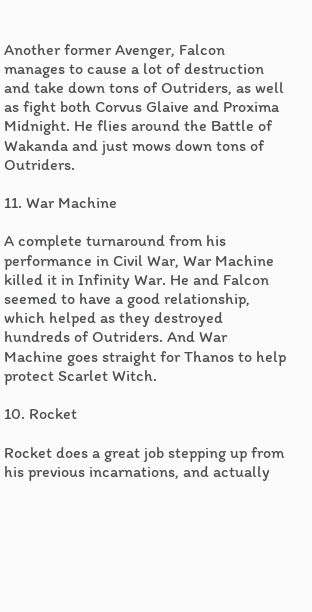Another former Avenger, Falcon manages to cause a lot of destruction and take down tons of Outriders, as well as fight both Corvus Glaive and Proxima Midnight. He flies around the Battle of Wakanda and just mows down tons of Outriders.

11. War Machine

A complete turnaround from his performance in Civil War, War Machine killed it in Infinity War. He and Falcon seemed to have a good relationship, which helped as they destroyed hundreds of Outriders. And War Machine goes straight for Thanos to help protect Scarlet Witch.

10. Rocket

Rocket does a great job stepping up from his previous incarnations, and actually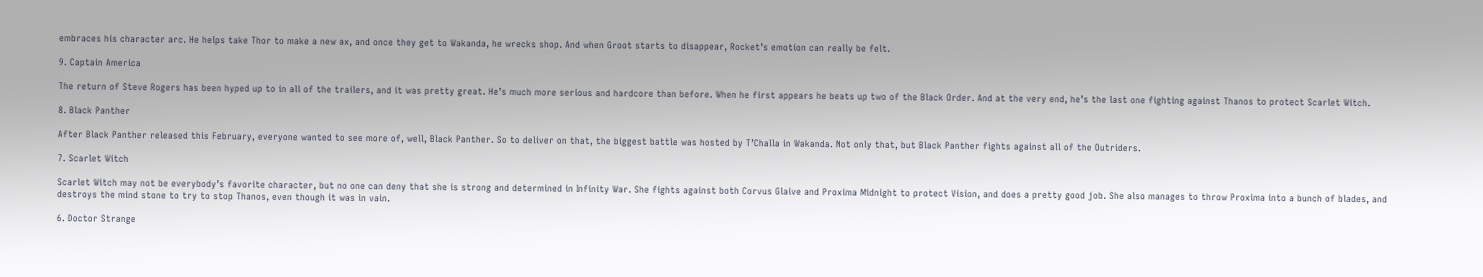embraces his character arc. He helps take Thor to make a new ax, and once they get to Wakanda, he wrecks shop. And when Groot starts to disappear, Rocket’s emotion can really be felt.

9. Captain America

The return of Steve Rogers has been hyped up to in all of the trailers, and it was pretty great. He’s much more serious and hardcore than before. When he first appears he beats up two of the Black Order. And at the very end, he’s the last one fighting against Thanos to protect Scarlet Witch.

8. Black Panther

After Black Panther released this February, everyone wanted to see more of, well, Black Panther. So to deliver on that, the biggest battle was hosted by T’Challa in Wakanda. Not only that, but Black Panther fights against all of the Outriders.

7. Scarlet Witch

Scarlet Witch may not be everybody’s favorite character, but no one can deny that she is strong and determined in Infinity War. She fights against both Corvus Glaive and Proxima Midnight to protect Vision, and does a pretty good job. She also manages to throw Proxima into a bunch of blades, and destroys the mind stone to try to stop Thanos, even though it was in vain.

6. Doctor Strange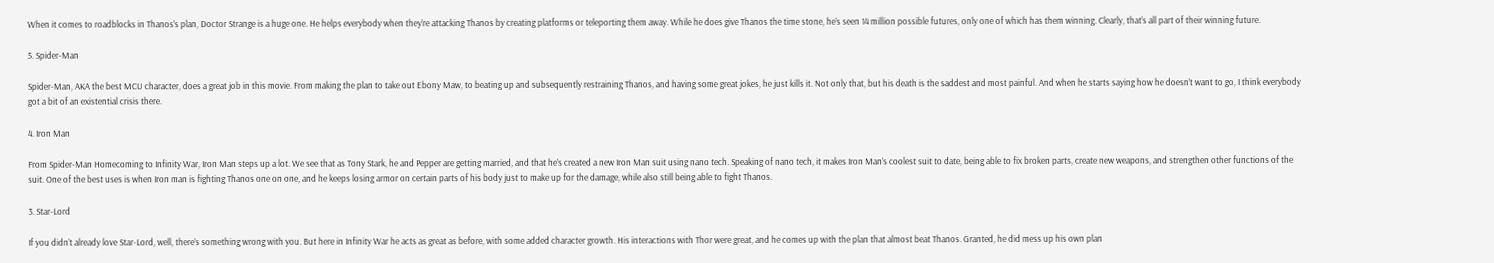When it comes to roadblocks in Thanos’s plan, Doctor Strange is a huge one. He helps everybody when they’re attacking Thanos by creating platforms or teleporting them away. While he does give Thanos the time stone, he’s seen 14 million possible futures, only one of which has them winning. Clearly, that’s all part of their winning future.

5. Spider-Man

Spider-Man, AKA the best MCU character, does a great job in this movie. From making the plan to take out Ebony Maw, to beating up and subsequently restraining Thanos, and having some great jokes, he just kills it. Not only that, but his death is the saddest and most painful. And when he starts saying how he doesn’t want to go, I think everybody got a bit of an existential crisis there.

4. Iron Man

From Spider-Man Homecoming to Infinity War, Iron Man steps up a lot. We see that as Tony Stark, he and Pepper are getting married, and that he’s created a new Iron Man suit using nano tech. Speaking of nano tech, it makes Iron Man’s coolest suit to date, being able to fix broken parts, create new weapons, and strengthen other functions of the suit. One of the best uses is when Iron man is fighting Thanos one on one, and he keeps losing armor on certain parts of his body just to make up for the damage, while also still being able to fight Thanos.

3. Star-Lord

If you didn’t already love Star-Lord, well, there’s something wrong with you. But here in Infinity War he acts as great as before, with some added character growth. His interactions with Thor were great, and he comes up with the plan that almost beat Thanos. Granted, he did mess up his own plan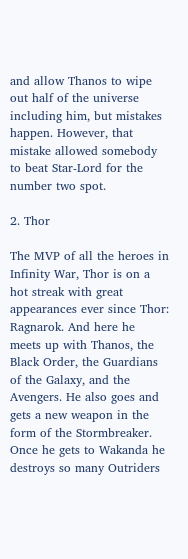and allow Thanos to wipe out half of the universe including him, but mistakes happen. However, that mistake allowed somebody to beat Star-Lord for the number two spot.

2. Thor

The MVP of all the heroes in Infinity War, Thor is on a hot streak with great appearances ever since Thor: Ragnarok. And here he meets up with Thanos, the Black Order, the Guardians of the Galaxy, and the Avengers. He also goes and gets a new weapon in the form of the Stormbreaker. Once he gets to Wakanda he destroys so many Outriders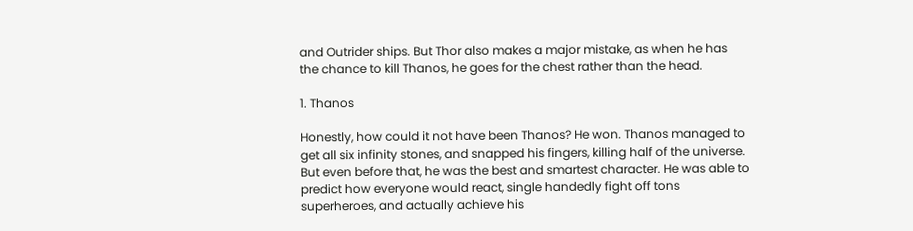and Outrider ships. But Thor also makes a major mistake, as when he has the chance to kill Thanos, he goes for the chest rather than the head.

1. Thanos

Honestly, how could it not have been Thanos? He won. Thanos managed to get all six infinity stones, and snapped his fingers, killing half of the universe. But even before that, he was the best and smartest character. He was able to predict how everyone would react, single handedly fight off tons superheroes, and actually achieve his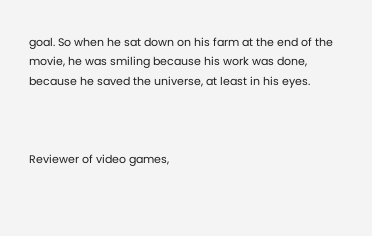goal. So when he sat down on his farm at the end of the movie, he was smiling because his work was done, because he saved the universe, at least in his eyes.



Reviewer of video games,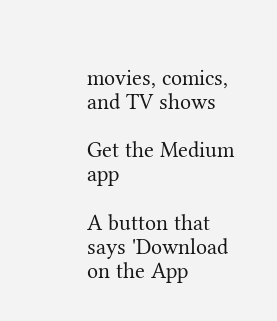movies, comics, and TV shows

Get the Medium app

A button that says 'Download on the App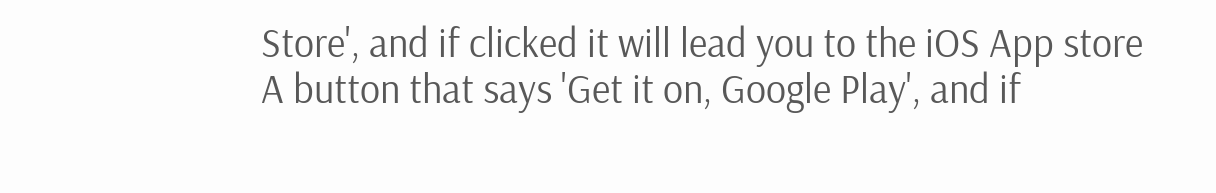Store', and if clicked it will lead you to the iOS App store
A button that says 'Get it on, Google Play', and if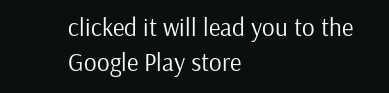clicked it will lead you to the Google Play store